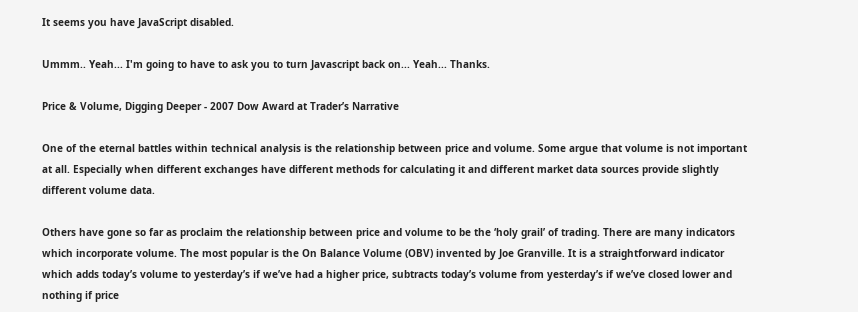It seems you have JavaScript disabled.

Ummm.. Yeah... I'm going to have to ask you to turn Javascript back on... Yeah... Thanks.

Price & Volume, Digging Deeper - 2007 Dow Award at Trader’s Narrative

One of the eternal battles within technical analysis is the relationship between price and volume. Some argue that volume is not important at all. Especially when different exchanges have different methods for calculating it and different market data sources provide slightly different volume data.

Others have gone so far as proclaim the relationship between price and volume to be the ‘holy grail’ of trading. There are many indicators which incorporate volume. The most popular is the On Balance Volume (OBV) invented by Joe Granville. It is a straightforward indicator which adds today’s volume to yesterday’s if we’ve had a higher price, subtracts today’s volume from yesterday’s if we’ve closed lower and nothing if price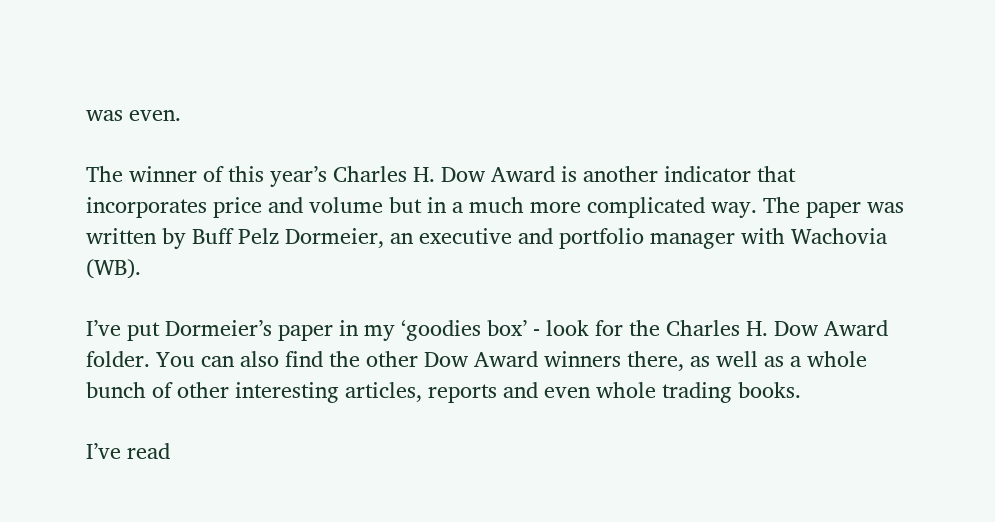was even.

The winner of this year’s Charles H. Dow Award is another indicator that incorporates price and volume but in a much more complicated way. The paper was written by Buff Pelz Dormeier, an executive and portfolio manager with Wachovia (WB).

I’ve put Dormeier’s paper in my ‘goodies box’ - look for the Charles H. Dow Award folder. You can also find the other Dow Award winners there, as well as a whole bunch of other interesting articles, reports and even whole trading books.

I’ve read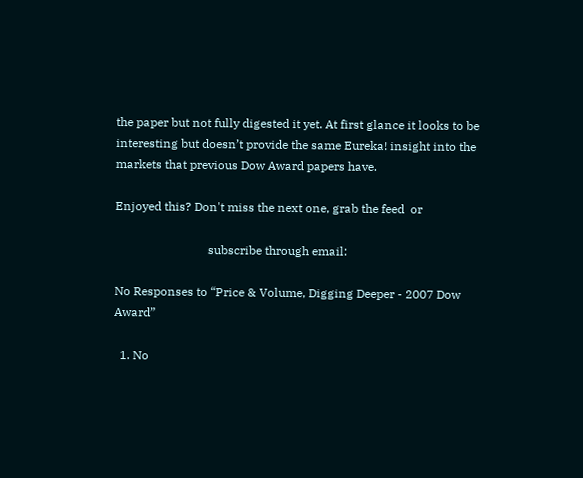the paper but not fully digested it yet. At first glance it looks to be interesting but doesn’t provide the same Eureka! insight into the markets that previous Dow Award papers have.

Enjoyed this? Don't miss the next one, grab the feed  or

                               subscribe through email:

No Responses to “Price & Volume, Digging Deeper - 2007 Dow Award”

  1. No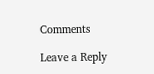Comments

Leave a Reply